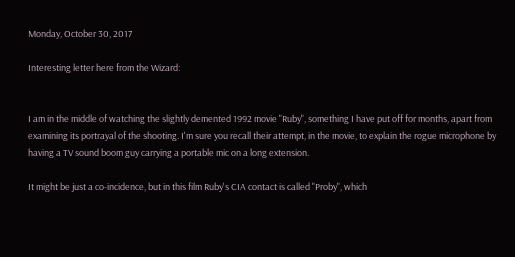Monday, October 30, 2017

Interesting letter here from the Wizard:


I am in the middle of watching the slightly demented 1992 movie "Ruby", something I have put off for months, apart from examining its portrayal of the shooting. I'm sure you recall their attempt, in the movie, to explain the rogue microphone by having a TV sound boom guy carrying a portable mic on a long extension.

It might be just a co-incidence, but in this film Ruby's CIA contact is called "Proby", which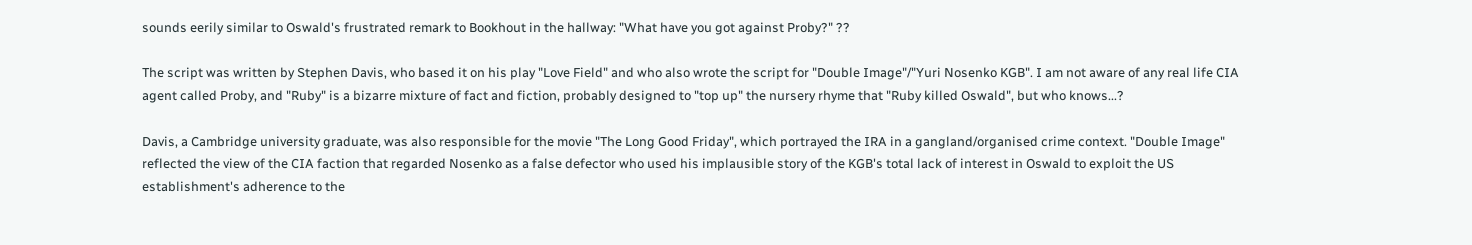sounds eerily similar to Oswald's frustrated remark to Bookhout in the hallway: "What have you got against Proby?" ??

The script was written by Stephen Davis, who based it on his play "Love Field" and who also wrote the script for "Double Image"/"Yuri Nosenko KGB". I am not aware of any real life CIA agent called Proby, and "Ruby" is a bizarre mixture of fact and fiction, probably designed to "top up" the nursery rhyme that "Ruby killed Oswald", but who knows...?

Davis, a Cambridge university graduate, was also responsible for the movie "The Long Good Friday", which portrayed the IRA in a gangland/organised crime context. "Double Image" reflected the view of the CIA faction that regarded Nosenko as a false defector who used his implausible story of the KGB's total lack of interest in Oswald to exploit the US establishment's adherence to the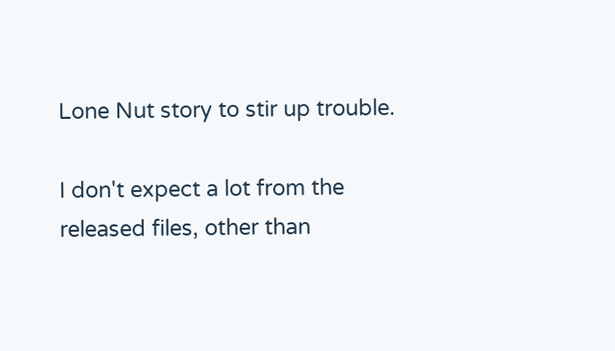Lone Nut story to stir up trouble.

I don't expect a lot from the released files, other than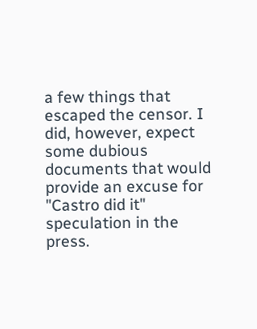a few things that escaped the censor. I did, however, expect some dubious documents that would provide an excuse for "Castro did it" speculation in the press.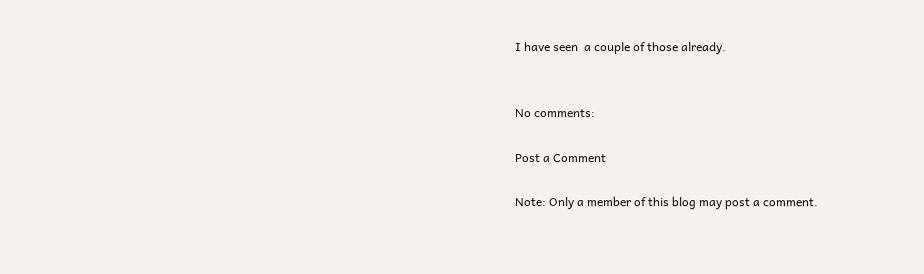I have seen  a couple of those already.


No comments:

Post a Comment

Note: Only a member of this blog may post a comment.